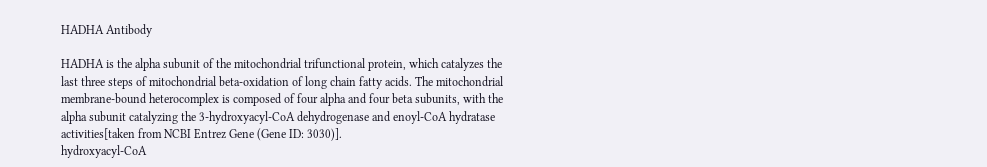HADHA Antibody

HADHA is the alpha subunit of the mitochondrial trifunctional protein, which catalyzes the last three steps of mitochondrial beta-oxidation of long chain fatty acids. The mitochondrial membrane-bound heterocomplex is composed of four alpha and four beta subunits, with the alpha subunit catalyzing the 3-hydroxyacyl-CoA dehydrogenase and enoyl-CoA hydratase activities[taken from NCBI Entrez Gene (Gene ID: 3030)].
hydroxyacyl-CoA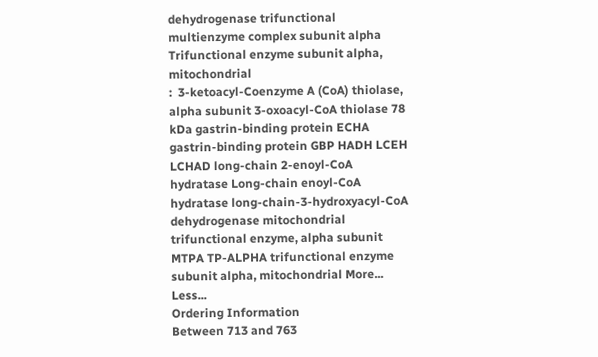dehydrogenase trifunctional multienzyme complex subunit alpha
Trifunctional enzyme subunit alpha, mitochondrial
:  3-ketoacyl-Coenzyme A (CoA) thiolase, alpha subunit 3-oxoacyl-CoA thiolase 78 kDa gastrin-binding protein ECHA gastrin-binding protein GBP HADH LCEH LCHAD long-chain 2-enoyl-CoA hydratase Long-chain enoyl-CoA hydratase long-chain-3-hydroxyacyl-CoA dehydrogenase mitochondrial trifunctional enzyme, alpha subunit MTPA TP-ALPHA trifunctional enzyme subunit alpha, mitochondrial More... Less...
Ordering Information
Between 713 and 763